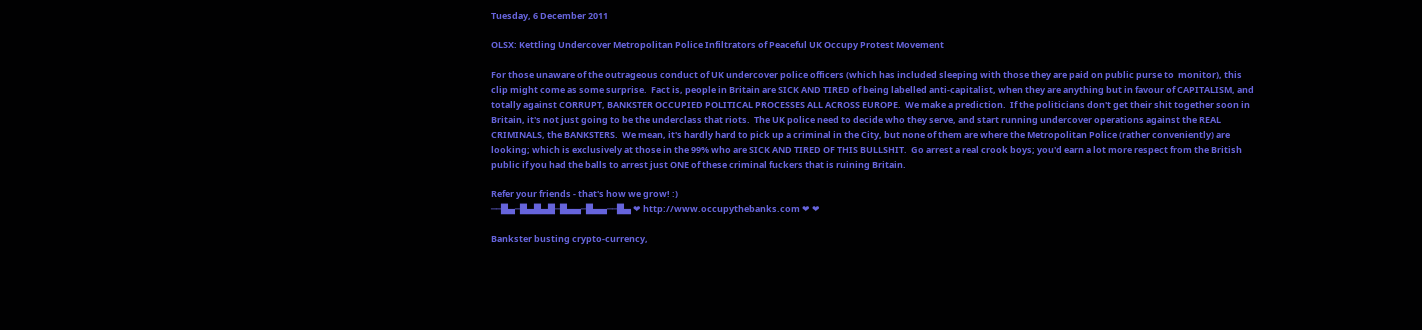Tuesday, 6 December 2011

OLSX: Kettling Undercover Metropolitan Police Infiltrators of Peaceful UK Occupy Protest Movement

For those unaware of the outrageous conduct of UK undercover police officers (which has included sleeping with those they are paid on public purse to  monitor), this clip might come as some surprise.  Fact is, people in Britain are SICK AND TIRED of being labelled anti-capitalist, when they are anything but in favour of CAPITALISM, and totally against CORRUPT, BANKSTER OCCUPIED POLITICAL PROCESSES ALL ACROSS EUROPE.  We make a prediction.  If the politicians don't get their shit together soon in Britain, it's not just going to be the underclass that riots.  The UK police need to decide who they serve, and start running undercover operations against the REAL CRIMINALS, the BANKSTERS.  We mean, it's hardly hard to pick up a criminal in the City, but none of them are where the Metropolitan Police (rather conveniently) are looking; which is exclusively at those in the 99% who are SICK AND TIRED OF THIS BULLSHIT.  Go arrest a real crook boys; you'd earn a lot more respect from the British public if you had the balls to arrest just ONE of these criminal fuckers that is ruining Britain.

Refer your friends - that's how we grow! :)
──█▄─█▄█▄█─█▄▄─█▄▄──█▄ ❤ http://www.occupythebanks.com ❤ ❤

Bankster busting crypto-currency,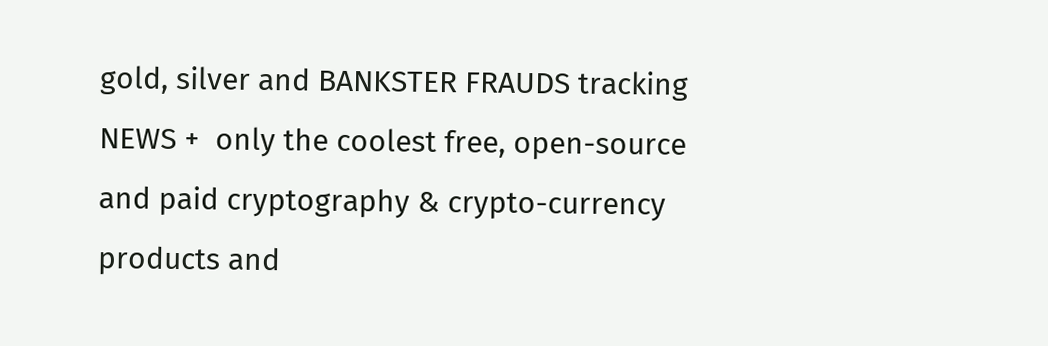gold, silver and BANKSTER FRAUDS tracking NEWS +  only the coolest free, open-source and paid cryptography & crypto-currency products and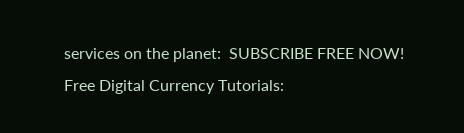services on the planet:  SUBSCRIBE FREE NOW!  Free Digital Currency Tutorials: